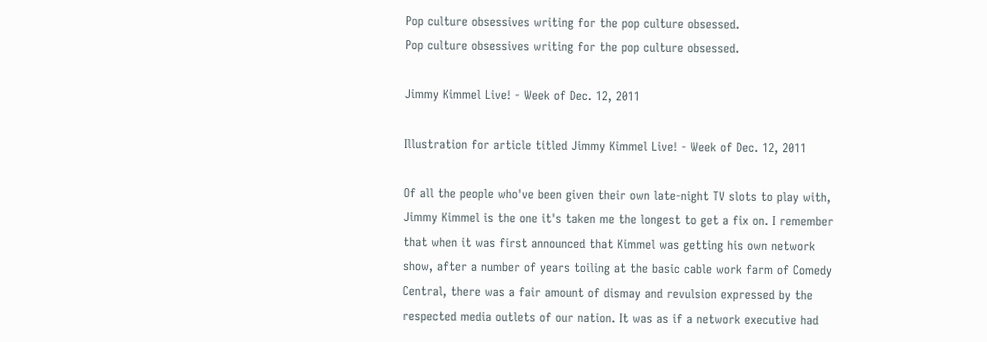Pop culture obsessives writing for the pop culture obsessed.
Pop culture obsessives writing for the pop culture obsessed.

Jimmy Kimmel Live! - Week of Dec. 12, 2011

Illustration for article titled Jimmy Kimmel Live! - Week of Dec. 12, 2011

Of all the people who've been given their own late-night TV slots to play with,  Jimmy Kimmel is the one it's taken me the longest to get a fix on. I remember that when it was first announced that Kimmel was getting his own network show, after a number of years toiling at the basic cable work farm of Comedy Central, there was a fair amount of dismay and revulsion expressed by the respected media outlets of our nation. It was as if a network executive had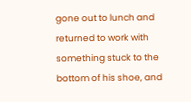gone out to lunch and returned to work with something stuck to the bottom of his shoe, and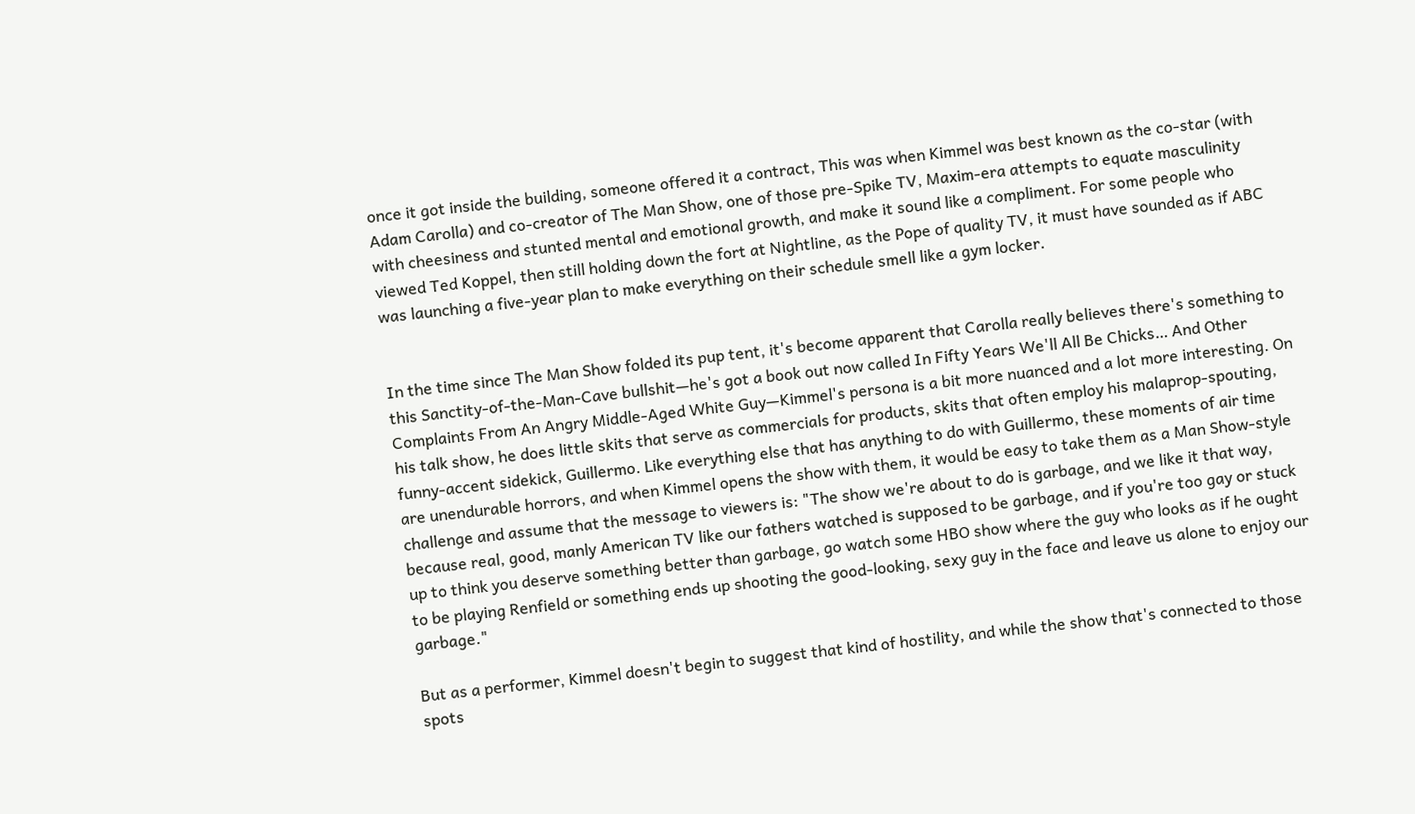once it got inside the building, someone offered it a contract, This was when Kimmel was best known as the co-star (with Adam Carolla) and co-creator of The Man Show, one of those pre-Spike TV, Maxim-era attempts to equate masculinity with cheesiness and stunted mental and emotional growth, and make it sound like a compliment. For some people who viewed Ted Koppel, then still holding down the fort at Nightline, as the Pope of quality TV, it must have sounded as if ABC was launching a five-year plan to make everything on their schedule smell like a gym locker.


In the time since The Man Show folded its pup tent, it's become apparent that Carolla really believes there's something to this Sanctity-of-the-Man-Cave bullshit—he's got a book out now called In Fifty Years We'll All Be Chicks… And Other Complaints From An Angry Middle-Aged White Guy—Kimmel's persona is a bit more nuanced and a lot more interesting. On his talk show, he does little skits that serve as commercials for products, skits that often employ his malaprop-spouting, funny-accent sidekick, Guillermo. Like everything else that has anything to do with Guillermo, these moments of air time are unendurable horrors, and when Kimmel opens the show with them, it would be easy to take them as a Man Show-style challenge and assume that the message to viewers is: "The show we're about to do is garbage, and we like it that way, because real, good, manly American TV like our fathers watched is supposed to be garbage, and if you're too gay or stuck up to think you deserve something better than garbage, go watch some HBO show where the guy who looks as if he ought to be playing Renfield or something ends up shooting the good-looking, sexy guy in the face and leave us alone to enjoy our garbage."

But as a performer, Kimmel doesn't begin to suggest that kind of hostility, and while the show that's connected to those spots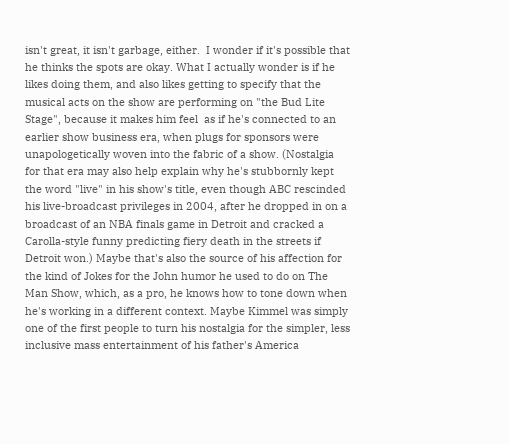isn't great, it isn't garbage, either.  I wonder if it's possible that he thinks the spots are okay. What I actually wonder is if he likes doing them, and also likes getting to specify that the musical acts on the show are performing on "the Bud Lite Stage", because it makes him feel  as if he's connected to an earlier show business era, when plugs for sponsors were unapologetically woven into the fabric of a show. (Nostalgia for that era may also help explain why he's stubbornly kept the word "live" in his show's title, even though ABC rescinded his live-broadcast privileges in 2004, after he dropped in on a broadcast of an NBA finals game in Detroit and cracked a Carolla-style funny predicting fiery death in the streets if Detroit won.) Maybe that's also the source of his affection for the kind of Jokes for the John humor he used to do on The Man Show, which, as a pro, he knows how to tone down when he's working in a different context. Maybe Kimmel was simply one of the first people to turn his nostalgia for the simpler, less inclusive mass entertainment of his father's America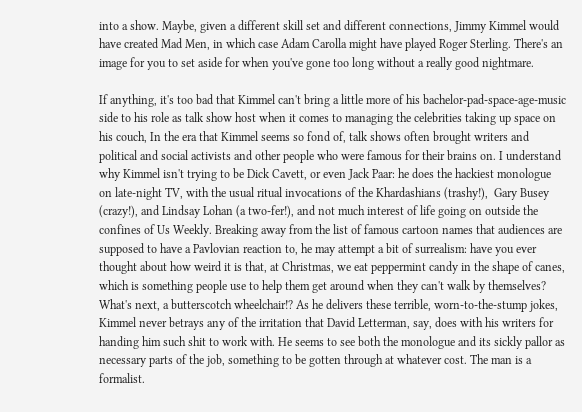into a show. Maybe, given a different skill set and different connections, Jimmy Kimmel would have created Mad Men, in which case Adam Carolla might have played Roger Sterling. There's an image for you to set aside for when you've gone too long without a really good nightmare.

If anything, it's too bad that Kimmel can't bring a little more of his bachelor-pad-space-age-music side to his role as talk show host when it comes to managing the celebrities taking up space on his couch, In the era that Kimmel seems so fond of, talk shows often brought writers and political and social activists and other people who were famous for their brains on. I understand why Kimmel isn't trying to be Dick Cavett, or even Jack Paar: he does the hackiest monologue on late-night TV, with the usual ritual invocations of the Khardashians (trashy!),  Gary Busey (crazy!), and Lindsay Lohan (a two-fer!), and not much interest of life going on outside the confines of Us Weekly. Breaking away from the list of famous cartoon names that audiences are supposed to have a Pavlovian reaction to, he may attempt a bit of surrealism: have you ever thought about how weird it is that, at Christmas, we eat peppermint candy in the shape of canes, which is something people use to help them get around when they can't walk by themselves? What's next, a butterscotch wheelchair!? As he delivers these terrible, worn-to-the-stump jokes, Kimmel never betrays any of the irritation that David Letterman, say, does with his writers for handing him such shit to work with. He seems to see both the monologue and its sickly pallor as necessary parts of the job, something to be gotten through at whatever cost. The man is a formalist.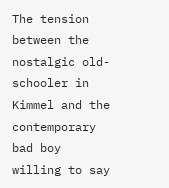The tension between the nostalgic old-schooler in Kimmel and the contemporary bad boy willing to say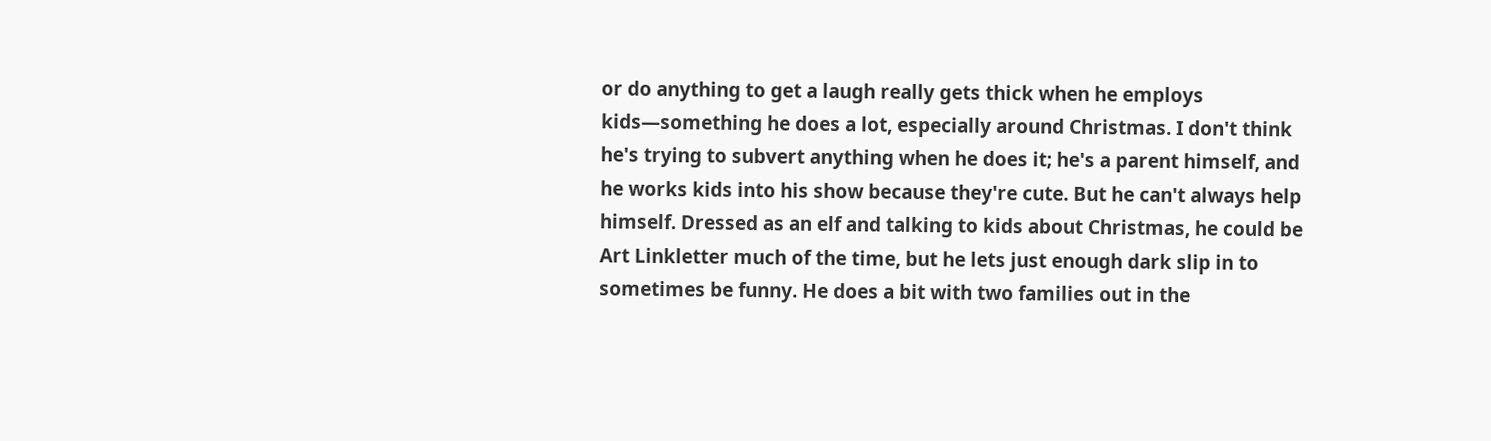or do anything to get a laugh really gets thick when he employs kids—something he does a lot, especially around Christmas. I don't think he's trying to subvert anything when he does it; he's a parent himself, and he works kids into his show because they're cute. But he can't always help himself. Dressed as an elf and talking to kids about Christmas, he could be Art Linkletter much of the time, but he lets just enough dark slip in to sometimes be funny. He does a bit with two families out in the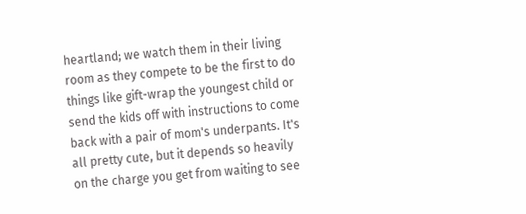heartland; we watch them in their living room as they compete to be the first to do things like gift-wrap the youngest child or send the kids off with instructions to come back with a pair of mom's underpants. It's all pretty cute, but it depends so heavily on the charge you get from waiting to see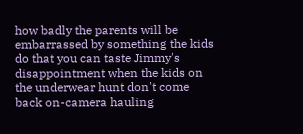how badly the parents will be embarrassed by something the kids do that you can taste Jimmy's disappointment when the kids on the underwear hunt don't come back on-camera hauling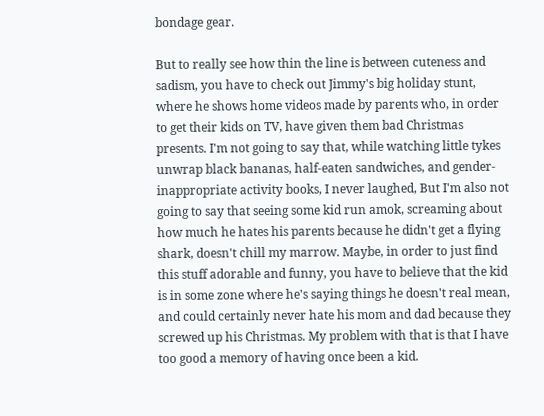bondage gear.

But to really see how thin the line is between cuteness and sadism, you have to check out Jimmy's big holiday stunt, where he shows home videos made by parents who, in order to get their kids on TV, have given them bad Christmas presents. I'm not going to say that, while watching little tykes unwrap black bananas, half-eaten sandwiches, and gender-inappropriate activity books, I never laughed, But I'm also not going to say that seeing some kid run amok, screaming about how much he hates his parents because he didn't get a flying shark, doesn't chill my marrow. Maybe, in order to just find this stuff adorable and funny, you have to believe that the kid is in some zone where he's saying things he doesn't real mean, and could certainly never hate his mom and dad because they screwed up his Christmas. My problem with that is that I have too good a memory of having once been a kid.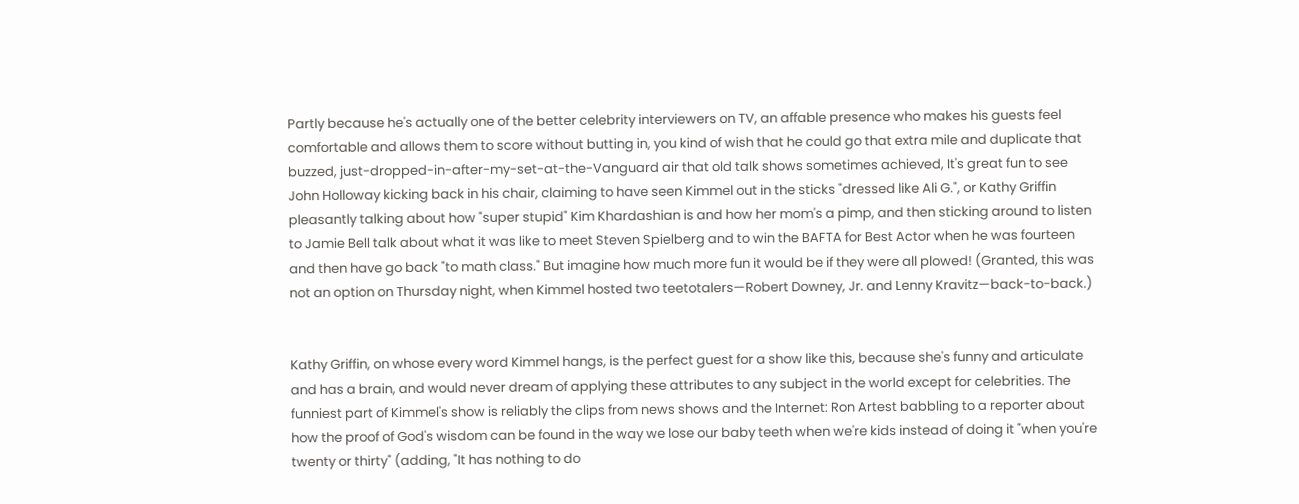Partly because he's actually one of the better celebrity interviewers on TV, an affable presence who makes his guests feel comfortable and allows them to score without butting in, you kind of wish that he could go that extra mile and duplicate that buzzed, just-dropped-in-after-my-set-at-the-Vanguard air that old talk shows sometimes achieved, It's great fun to see John Holloway kicking back in his chair, claiming to have seen Kimmel out in the sticks "dressed like Ali G.", or Kathy Griffin pleasantly talking about how "super stupid" Kim Khardashian is and how her mom's a pimp, and then sticking around to listen to Jamie Bell talk about what it was like to meet Steven Spielberg and to win the BAFTA for Best Actor when he was fourteen and then have go back "to math class." But imagine how much more fun it would be if they were all plowed! (Granted, this was not an option on Thursday night, when Kimmel hosted two teetotalers—Robert Downey, Jr. and Lenny Kravitz—back-to-back.)


Kathy Griffin, on whose every word Kimmel hangs, is the perfect guest for a show like this, because she's funny and articulate and has a brain, and would never dream of applying these attributes to any subject in the world except for celebrities. The funniest part of Kimmel's show is reliably the clips from news shows and the Internet: Ron Artest babbling to a reporter about how the proof of God's wisdom can be found in the way we lose our baby teeth when we're kids instead of doing it "when you're twenty or thirty" (adding, "It has nothing to do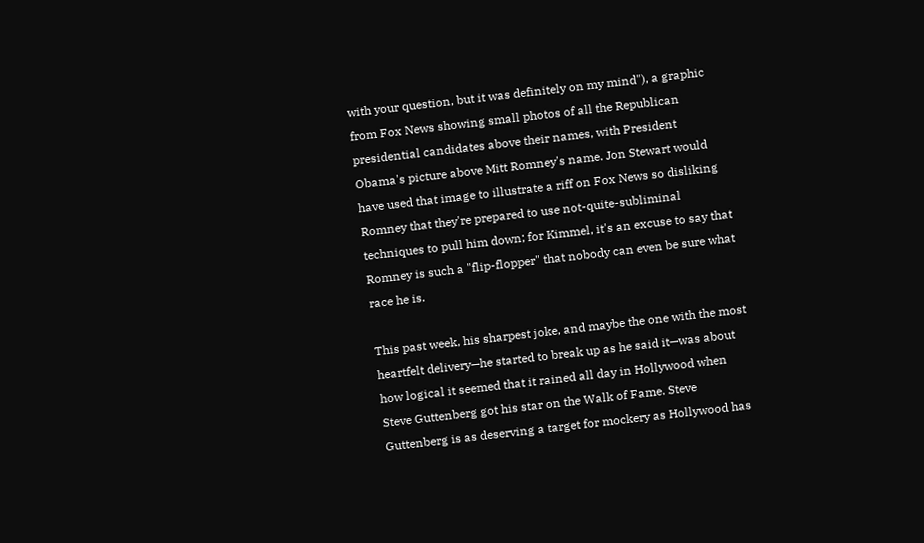with your question, but it was definitely on my mind"), a graphic from Fox News showing small photos of all the Republican presidential candidates above their names, with President Obama's picture above Mitt Romney's name. Jon Stewart would have used that image to illustrate a riff on Fox News so disliking Romney that they're prepared to use not-quite-subliminal techniques to pull him down; for Kimmel, it's an excuse to say that Romney is such a "flip-flopper" that nobody can even be sure what race he is.

This past week, his sharpest joke, and maybe the one with the most heartfelt delivery—he started to break up as he said it—was about how logical it seemed that it rained all day in Hollywood when Steve Guttenberg got his star on the Walk of Fame. Steve Guttenberg is as deserving a target for mockery as Hollywood has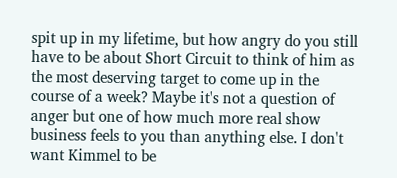spit up in my lifetime, but how angry do you still have to be about Short Circuit to think of him as the most deserving target to come up in the course of a week? Maybe it's not a question of anger but one of how much more real show business feels to you than anything else. I don't want Kimmel to be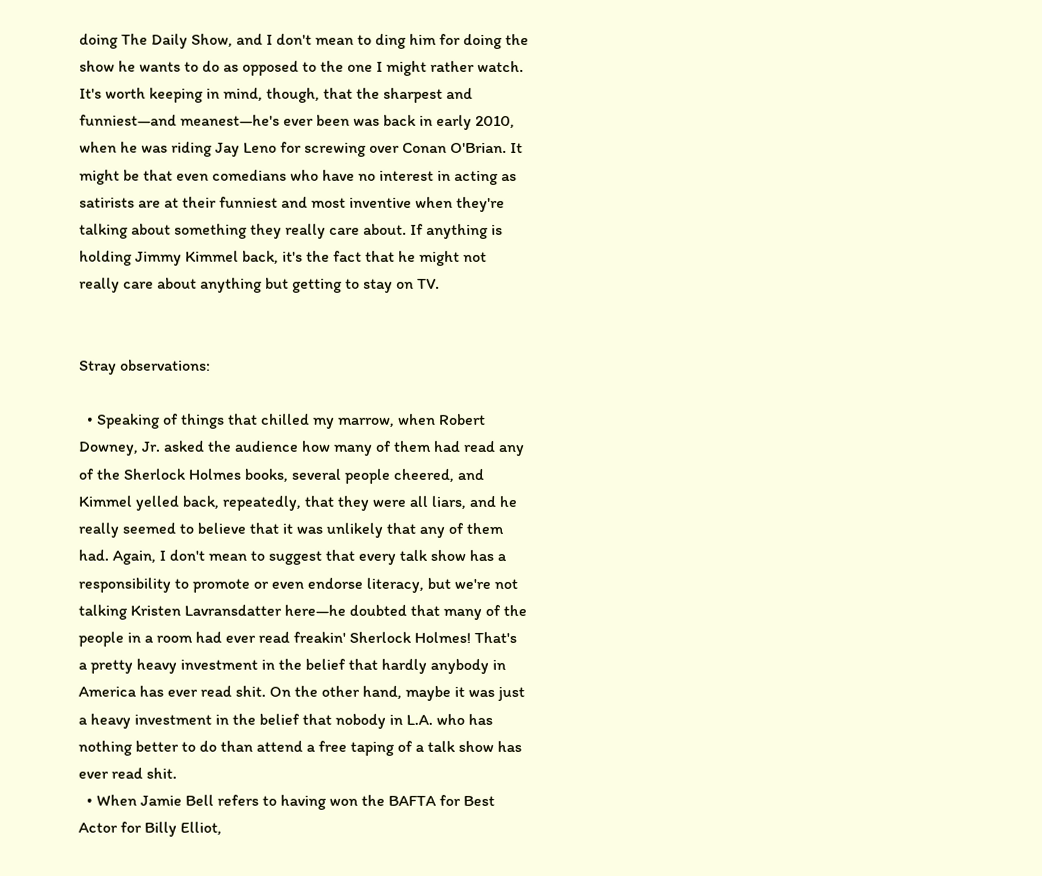doing The Daily Show, and I don't mean to ding him for doing the show he wants to do as opposed to the one I might rather watch. It's worth keeping in mind, though, that the sharpest and funniest—and meanest—he's ever been was back in early 2010, when he was riding Jay Leno for screwing over Conan O'Brian. It might be that even comedians who have no interest in acting as satirists are at their funniest and most inventive when they're talking about something they really care about. If anything is holding Jimmy Kimmel back, it's the fact that he might not really care about anything but getting to stay on TV.


Stray observations:

  • Speaking of things that chilled my marrow, when Robert Downey, Jr. asked the audience how many of them had read any of the Sherlock Holmes books, several people cheered, and Kimmel yelled back, repeatedly, that they were all liars, and he really seemed to believe that it was unlikely that any of them had. Again, I don't mean to suggest that every talk show has a responsibility to promote or even endorse literacy, but we're not talking Kristen Lavransdatter here—he doubted that many of the people in a room had ever read freakin' Sherlock Holmes! That's a pretty heavy investment in the belief that hardly anybody in America has ever read shit. On the other hand, maybe it was just a heavy investment in the belief that nobody in L.A. who has nothing better to do than attend a free taping of a talk show has ever read shit.
  • When Jamie Bell refers to having won the BAFTA for Best Actor for Billy Elliot,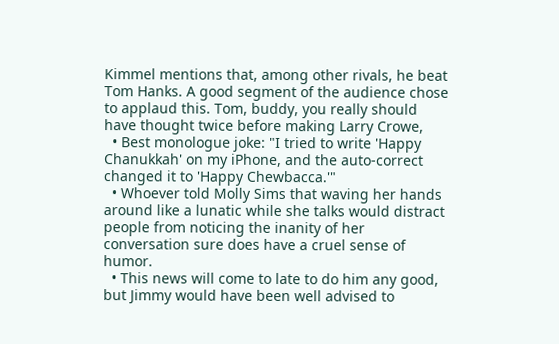Kimmel mentions that, among other rivals, he beat Tom Hanks. A good segment of the audience chose to applaud this. Tom, buddy, you really should have thought twice before making Larry Crowe,
  • Best monologue joke: "I tried to write 'Happy Chanukkah' on my iPhone, and the auto-correct changed it to 'Happy Chewbacca.'"
  • Whoever told Molly Sims that waving her hands around like a lunatic while she talks would distract people from noticing the inanity of her conversation sure does have a cruel sense of humor.
  • This news will come to late to do him any good, but Jimmy would have been well advised to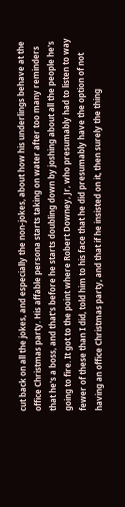cut back on all the jokes, and especially the non-jokes, about how his underlings behave at the office Christmas party. His affable persona starts taking on water after too many reminders that he's a boss, and that's before he starts doubling down by joshing about all the people he's going to fire. It got to the point where Robert Downey, Jr, who presumably had to listen to way fewer of these than I did, told him to his face that he did presumably have the option of not having an office Christmas party, and that if he insisted on it, then surely the thing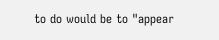to do would be to "appear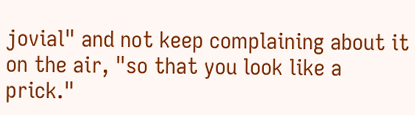jovial" and not keep complaining about it on the air, "so that you look like a prick."